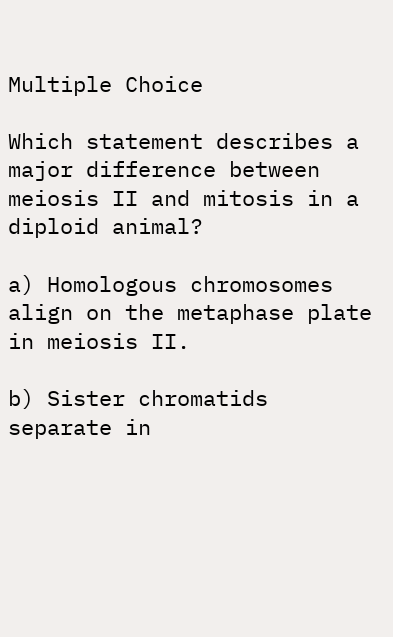Multiple Choice

Which statement describes a major difference between meiosis II and mitosis in a diploid animal?

a) Homologous chromosomes align on the metaphase plate in meiosis II.

b) Sister chromatids separate in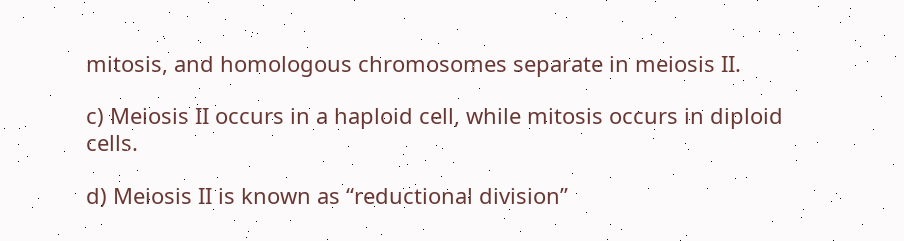mitosis, and homologous chromosomes separate in meiosis II.

c) Meiosis II occurs in a haploid cell, while mitosis occurs in diploid cells.

d) Meiosis II is known as “reductional division”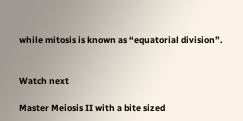while mitosis is known as “equatorial division”.


Watch next

Master Meiosis II with a bite sized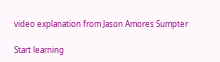video explanation from Jason Amores Sumpter

Start learning